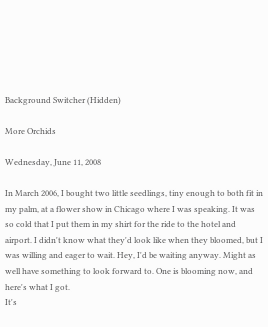Background Switcher (Hidden)

More Orchids

Wednesday, June 11, 2008

In March 2006, I bought two little seedlings, tiny enough to both fit in my palm, at a flower show in Chicago where I was speaking. It was so cold that I put them in my shirt for the ride to the hotel and airport. I didn't know what they'd look like when they bloomed, but I was willing and eager to wait. Hey, I'd be waiting anyway. Might as well have something to look forward to. One is blooming now, and here's what I got.
It's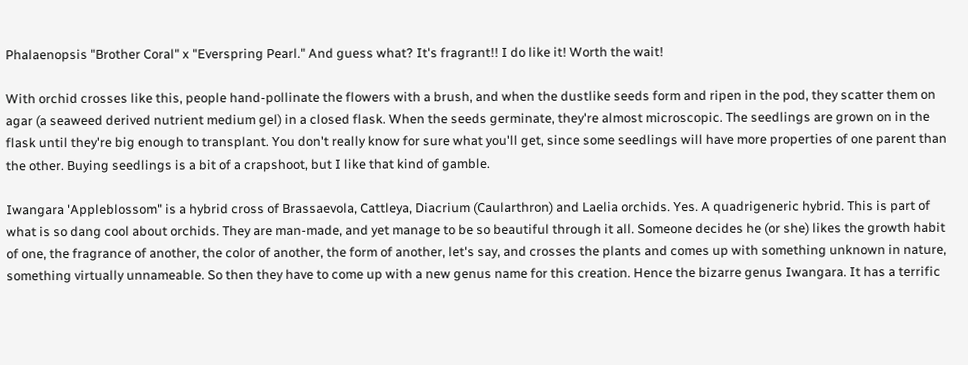Phalaenopsis "Brother Coral" x "Everspring Pearl." And guess what? It's fragrant!! I do like it! Worth the wait!

With orchid crosses like this, people hand-pollinate the flowers with a brush, and when the dustlike seeds form and ripen in the pod, they scatter them on agar (a seaweed derived nutrient medium gel) in a closed flask. When the seeds germinate, they're almost microscopic. The seedlings are grown on in the flask until they're big enough to transplant. You don't really know for sure what you'll get, since some seedlings will have more properties of one parent than the other. Buying seedlings is a bit of a crapshoot, but I like that kind of gamble.

Iwangara 'Appleblossom" is a hybrid cross of Brassaevola, Cattleya, Diacrium (Caularthron) and Laelia orchids. Yes. A quadrigeneric hybrid. This is part of what is so dang cool about orchids. They are man-made, and yet manage to be so beautiful through it all. Someone decides he (or she) likes the growth habit of one, the fragrance of another, the color of another, the form of another, let's say, and crosses the plants and comes up with something unknown in nature, something virtually unnameable. So then they have to come up with a new genus name for this creation. Hence the bizarre genus Iwangara. It has a terrific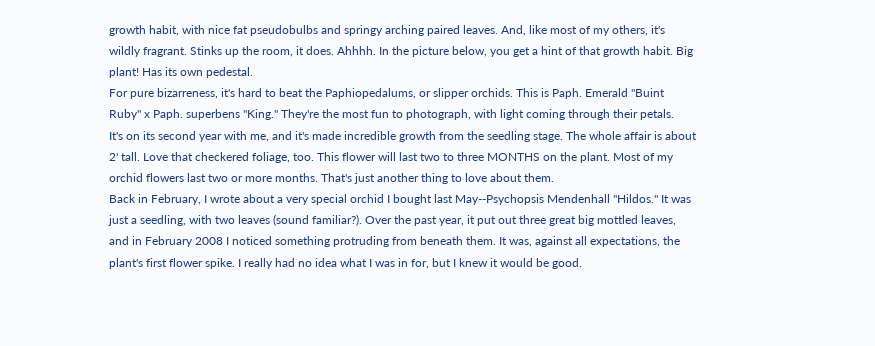growth habit, with nice fat pseudobulbs and springy arching paired leaves. And, like most of my others, it's wildly fragrant. Stinks up the room, it does. Ahhhh. In the picture below, you get a hint of that growth habit. Big plant! Has its own pedestal.
For pure bizarreness, it's hard to beat the Paphiopedalums, or slipper orchids. This is Paph. Emerald "Buint Ruby" x Paph. superbens "King." They're the most fun to photograph, with light coming through their petals.
It's on its second year with me, and it's made incredible growth from the seedling stage. The whole affair is about 2' tall. Love that checkered foliage, too. This flower will last two to three MONTHS on the plant. Most of my orchid flowers last two or more months. That's just another thing to love about them.
Back in February, I wrote about a very special orchid I bought last May--Psychopsis Mendenhall "Hildos." It was just a seedling, with two leaves (sound familiar?). Over the past year, it put out three great big mottled leaves, and in February 2008 I noticed something protruding from beneath them. It was, against all expectations, the plant's first flower spike. I really had no idea what I was in for, but I knew it would be good.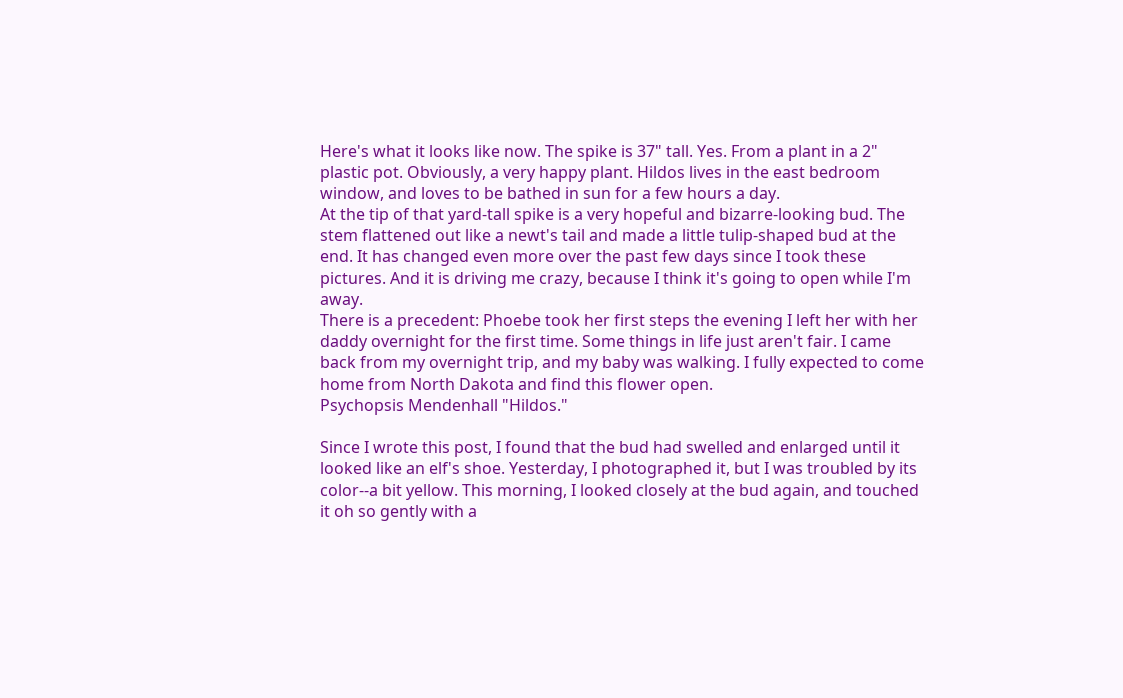Here's what it looks like now. The spike is 37" tall. Yes. From a plant in a 2" plastic pot. Obviously, a very happy plant. Hildos lives in the east bedroom window, and loves to be bathed in sun for a few hours a day.
At the tip of that yard-tall spike is a very hopeful and bizarre-looking bud. The stem flattened out like a newt's tail and made a little tulip-shaped bud at the end. It has changed even more over the past few days since I took these pictures. And it is driving me crazy, because I think it's going to open while I'm away.
There is a precedent: Phoebe took her first steps the evening I left her with her daddy overnight for the first time. Some things in life just aren't fair. I came back from my overnight trip, and my baby was walking. I fully expected to come home from North Dakota and find this flower open.
Psychopsis Mendenhall "Hildos."

Since I wrote this post, I found that the bud had swelled and enlarged until it looked like an elf's shoe. Yesterday, I photographed it, but I was troubled by its color--a bit yellow. This morning, I looked closely at the bud again, and touched it oh so gently with a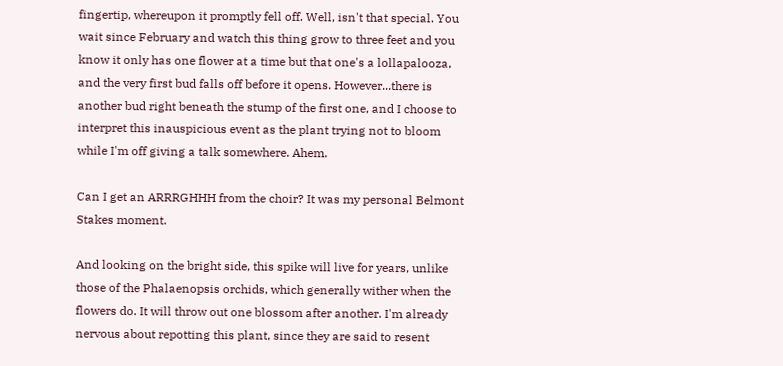fingertip, whereupon it promptly fell off. Well, isn't that special. You wait since February and watch this thing grow to three feet and you know it only has one flower at a time but that one's a lollapalooza, and the very first bud falls off before it opens. However...there is another bud right beneath the stump of the first one, and I choose to interpret this inauspicious event as the plant trying not to bloom while I'm off giving a talk somewhere. Ahem.

Can I get an ARRRGHHH from the choir? It was my personal Belmont Stakes moment.

And looking on the bright side, this spike will live for years, unlike those of the Phalaenopsis orchids, which generally wither when the flowers do. It will throw out one blossom after another. I'm already nervous about repotting this plant, since they are said to resent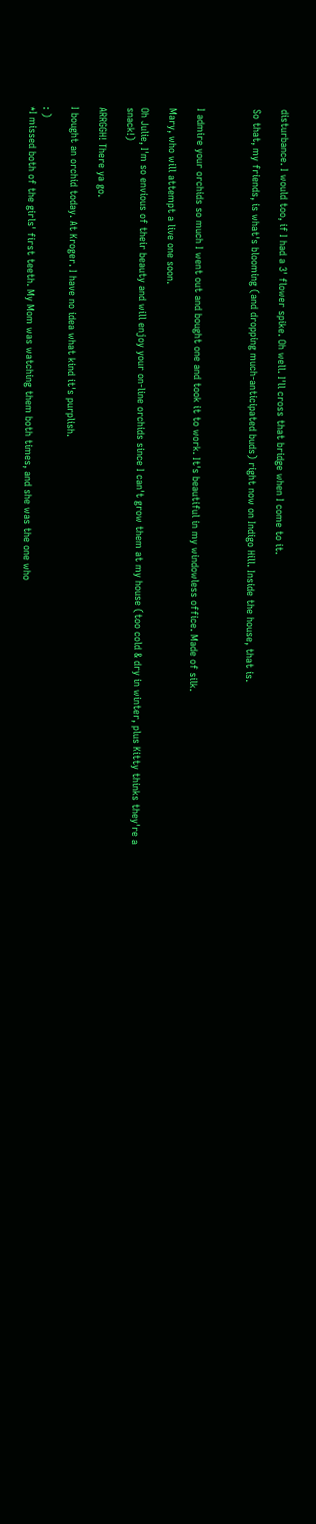disturbance. I would too, if I had a 3' flower spike. Oh well. I'll cross that bridge when I come to it.

So that, my friends, is what's blooming (and dropping much-anticipated buds) right now on Indigo Hill. Inside the house, that is.



I admire your orchids so much I went out and bought one and took it to work. It's beautiful in my windowless office. Made of silk.

Mary, who will attempt a live one soon.

Oh Julie, I'm so envious of their beauty and will enjoy your on-line orchids since I can't grow them at my house (too cold & dry in winter, plus Kitty thinks they're a snack!)

ARRGGH! There ya go.

I bought an orchid today. At Kroger. I have no idea what kind it's purplish.

: )
*I missed both of the girls' first teeth. My Mom was watching them both times, and she was the one who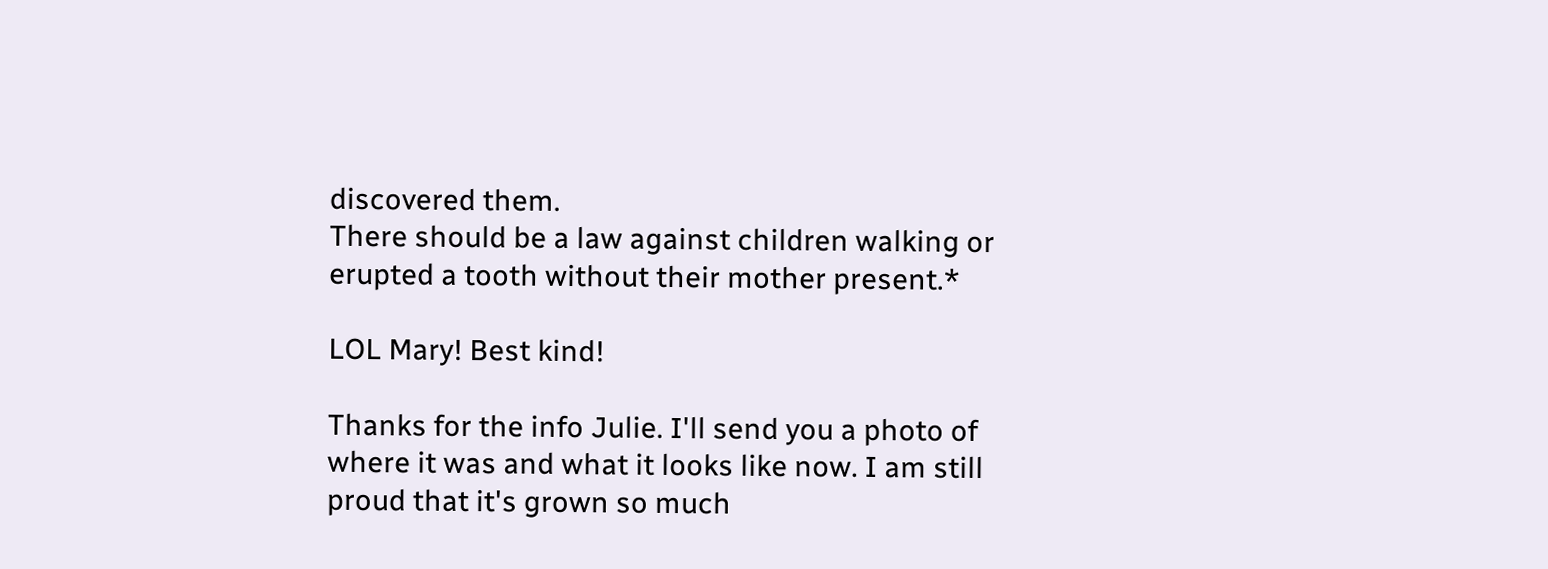discovered them.
There should be a law against children walking or erupted a tooth without their mother present.*

LOL Mary! Best kind!

Thanks for the info Julie. I'll send you a photo of where it was and what it looks like now. I am still proud that it's grown so much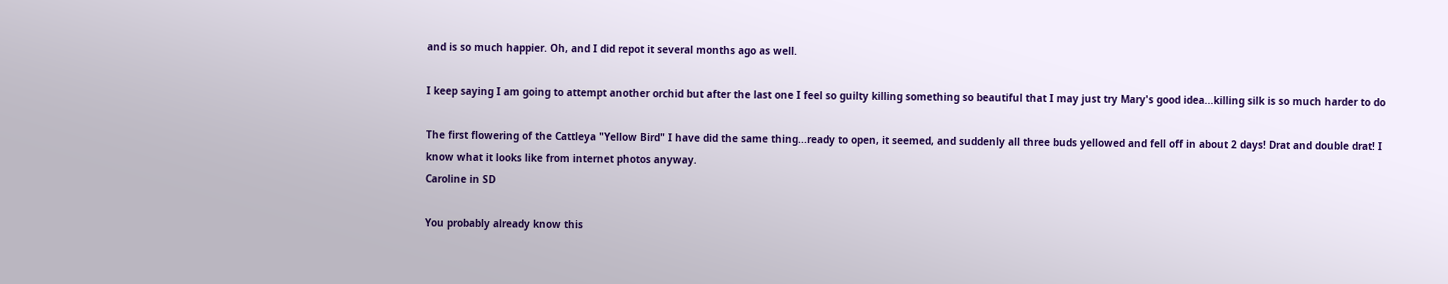and is so much happier. Oh, and I did repot it several months ago as well.

I keep saying I am going to attempt another orchid but after the last one I feel so guilty killing something so beautiful that I may just try Mary's good idea...killing silk is so much harder to do

The first flowering of the Cattleya "Yellow Bird" I have did the same thing...ready to open, it seemed, and suddenly all three buds yellowed and fell off in about 2 days! Drat and double drat! I know what it looks like from internet photos anyway.
Caroline in SD

You probably already know this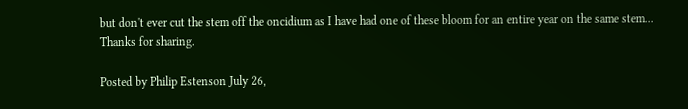but don't ever cut the stem off the oncidium as I have had one of these bloom for an entire year on the same stem...
Thanks for sharing.

Posted by Philip Estenson July 26,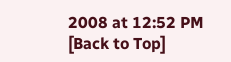2008 at 12:52 PM
[Back to Top]